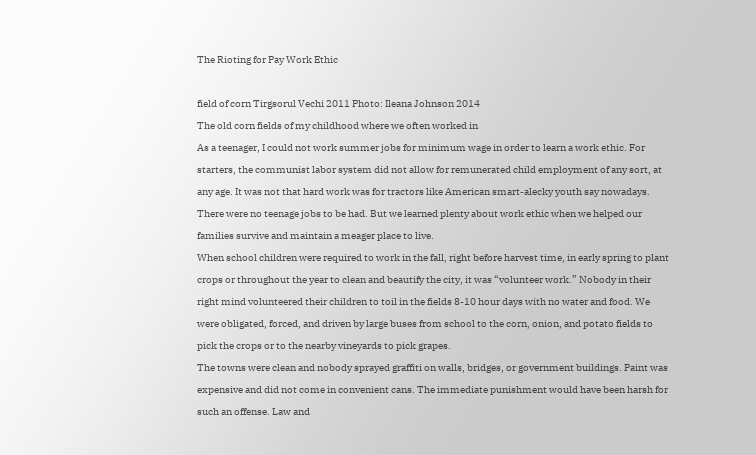The Rioting for Pay Work Ethic

field of corn Tirgsorul Vechi 2011 Photo: Ileana Johnson 2014
The old corn fields of my childhood where we often worked in
As a teenager, I could not work summer jobs for minimum wage in order to learn a work ethic. For starters, the communist labor system did not allow for remunerated child employment of any sort, at any age. It was not that hard work was for tractors like American smart-alecky youth say nowadays. There were no teenage jobs to be had. But we learned plenty about work ethic when we helped our families survive and maintain a meager place to live.
When school children were required to work in the fall, right before harvest time, in early spring to plant crops or throughout the year to clean and beautify the city, it was “volunteer work.” Nobody in their right mind volunteered their children to toil in the fields 8-10 hour days with no water and food. We were obligated, forced, and driven by large buses from school to the corn, onion, and potato fields to pick the crops or to the nearby vineyards to pick grapes.
The towns were clean and nobody sprayed graffiti on walls, bridges, or government buildings. Paint was expensive and did not come in convenient cans. The immediate punishment would have been harsh for such an offense. Law and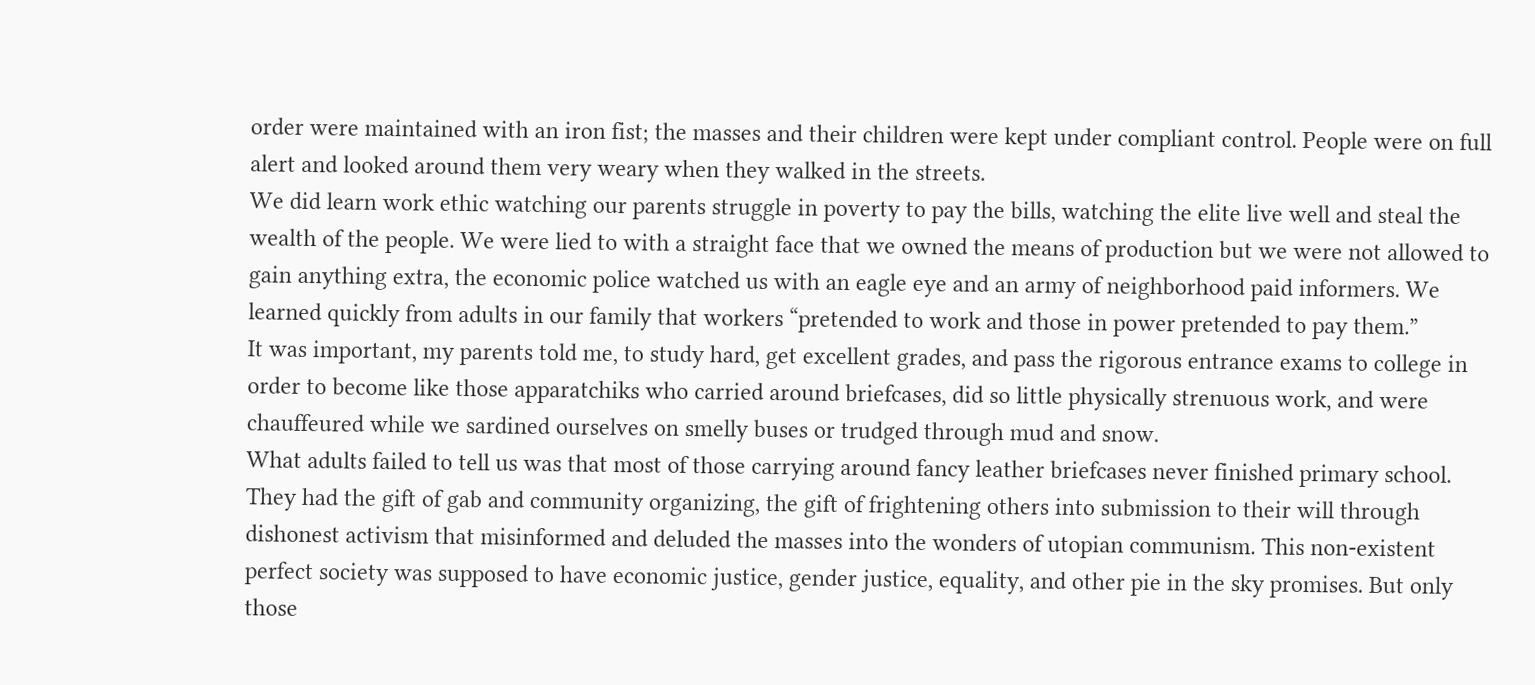order were maintained with an iron fist; the masses and their children were kept under compliant control. People were on full alert and looked around them very weary when they walked in the streets.
We did learn work ethic watching our parents struggle in poverty to pay the bills, watching the elite live well and steal the wealth of the people. We were lied to with a straight face that we owned the means of production but we were not allowed to gain anything extra, the economic police watched us with an eagle eye and an army of neighborhood paid informers. We learned quickly from adults in our family that workers “pretended to work and those in power pretended to pay them.”
It was important, my parents told me, to study hard, get excellent grades, and pass the rigorous entrance exams to college in order to become like those apparatchiks who carried around briefcases, did so little physically strenuous work, and were chauffeured while we sardined ourselves on smelly buses or trudged through mud and snow.
What adults failed to tell us was that most of those carrying around fancy leather briefcases never finished primary school. They had the gift of gab and community organizing, the gift of frightening others into submission to their will through dishonest activism that misinformed and deluded the masses into the wonders of utopian communism. This non-existent perfect society was supposed to have economic justice, gender justice, equality, and other pie in the sky promises. But only those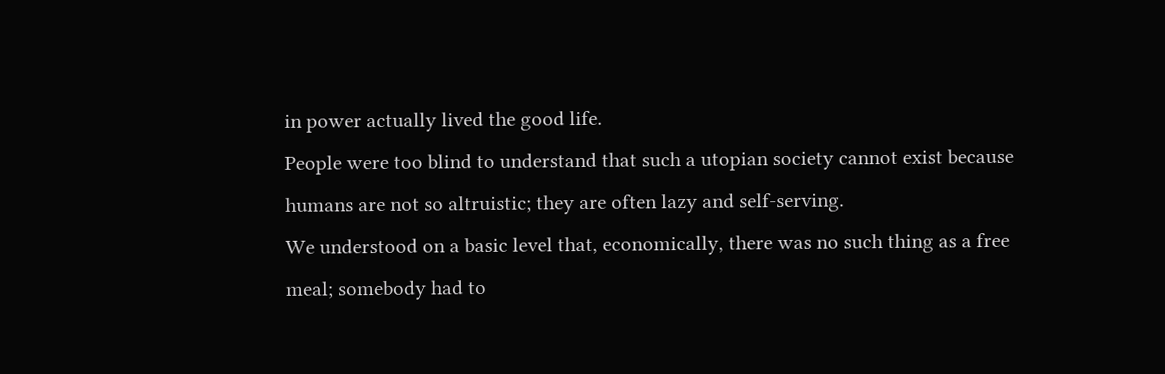in power actually lived the good life.
People were too blind to understand that such a utopian society cannot exist because humans are not so altruistic; they are often lazy and self-serving.
We understood on a basic level that, economically, there was no such thing as a free meal; somebody had to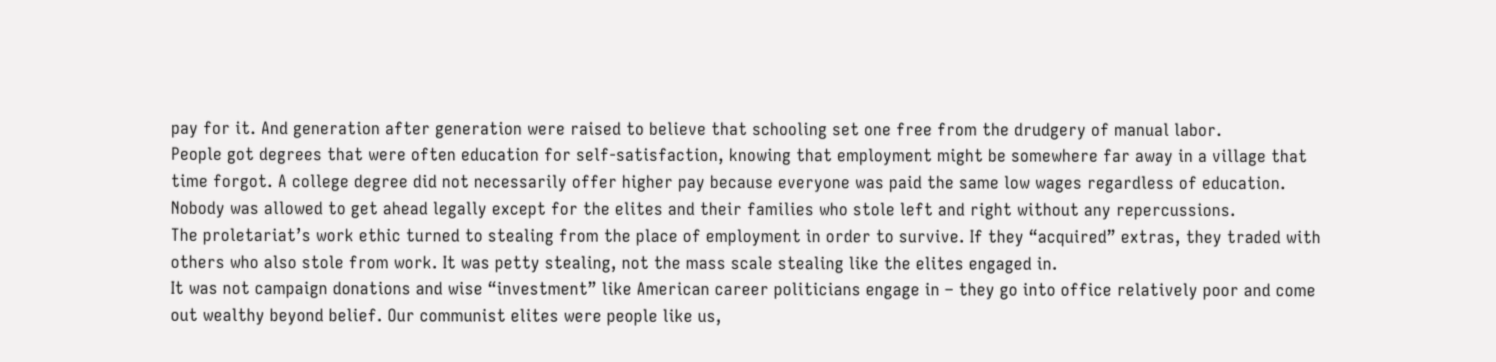pay for it. And generation after generation were raised to believe that schooling set one free from the drudgery of manual labor.
People got degrees that were often education for self-satisfaction, knowing that employment might be somewhere far away in a village that time forgot. A college degree did not necessarily offer higher pay because everyone was paid the same low wages regardless of education. Nobody was allowed to get ahead legally except for the elites and their families who stole left and right without any repercussions.
The proletariat’s work ethic turned to stealing from the place of employment in order to survive. If they “acquired” extras, they traded with others who also stole from work. It was petty stealing, not the mass scale stealing like the elites engaged in.
It was not campaign donations and wise “investment” like American career politicians engage in – they go into office relatively poor and come out wealthy beyond belief. Our communist elites were people like us,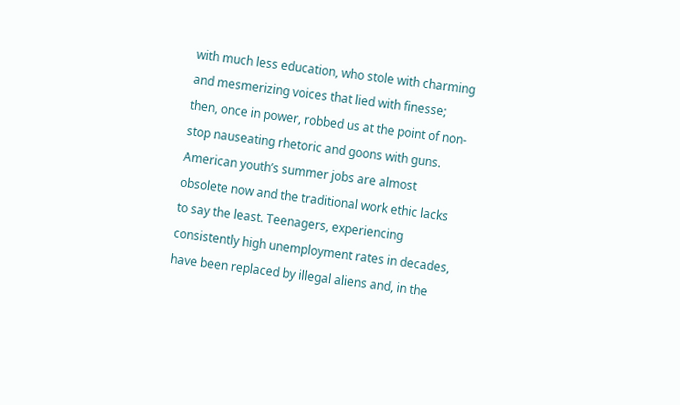with much less education, who stole with charming and mesmerizing voices that lied with finesse; then, once in power, robbed us at the point of non-stop nauseating rhetoric and goons with guns.
American youth’s summer jobs are almost obsolete now and the traditional work ethic lacks to say the least. Teenagers, experiencing consistently high unemployment rates in decades, have been replaced by illegal aliens and, in the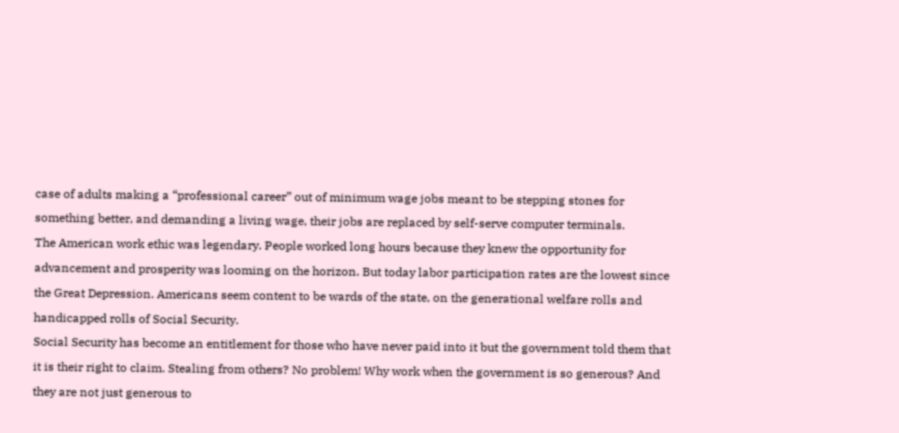case of adults making a “professional career” out of minimum wage jobs meant to be stepping stones for something better, and demanding a living wage, their jobs are replaced by self-serve computer terminals.
The American work ethic was legendary. People worked long hours because they knew the opportunity for advancement and prosperity was looming on the horizon. But today labor participation rates are the lowest since the Great Depression. Americans seem content to be wards of the state, on the generational welfare rolls and handicapped rolls of Social Security.
Social Security has become an entitlement for those who have never paid into it but the government told them that it is their right to claim. Stealing from others? No problem! Why work when the government is so generous? And they are not just generous to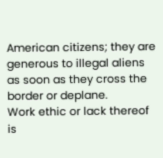American citizens; they are generous to illegal aliens as soon as they cross the border or deplane.
Work ethic or lack thereof is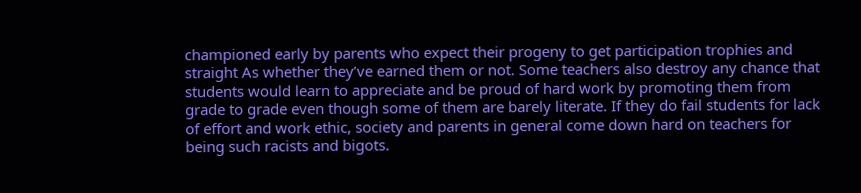championed early by parents who expect their progeny to get participation trophies and straight As whether they’ve earned them or not. Some teachers also destroy any chance that students would learn to appreciate and be proud of hard work by promoting them from grade to grade even though some of them are barely literate. If they do fail students for lack of effort and work ethic, society and parents in general come down hard on teachers for being such racists and bigots.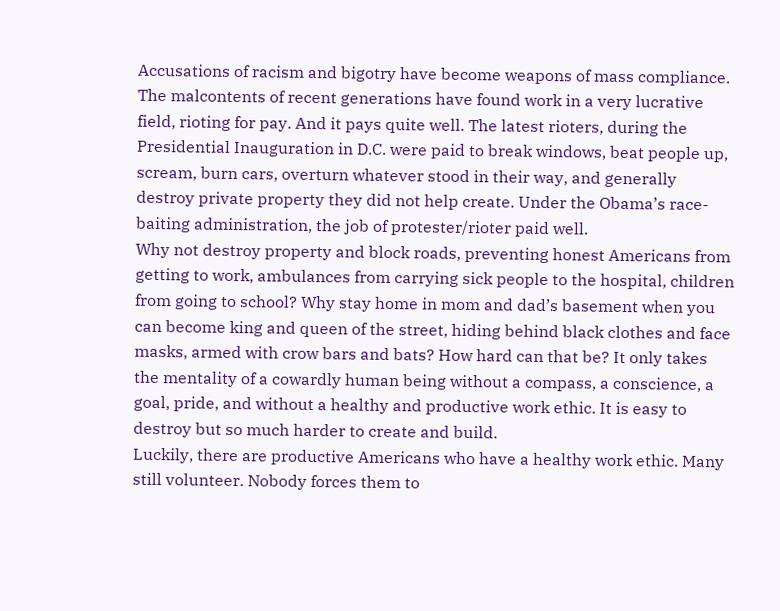Accusations of racism and bigotry have become weapons of mass compliance.
The malcontents of recent generations have found work in a very lucrative field, rioting for pay. And it pays quite well. The latest rioters, during the Presidential Inauguration in D.C. were paid to break windows, beat people up, scream, burn cars, overturn whatever stood in their way, and generally destroy private property they did not help create. Under the Obama’s race-baiting administration, the job of protester/rioter paid well.
Why not destroy property and block roads, preventing honest Americans from getting to work, ambulances from carrying sick people to the hospital, children from going to school? Why stay home in mom and dad’s basement when you can become king and queen of the street, hiding behind black clothes and face masks, armed with crow bars and bats? How hard can that be? It only takes the mentality of a cowardly human being without a compass, a conscience, a goal, pride, and without a healthy and productive work ethic. It is easy to destroy but so much harder to create and build.
Luckily, there are productive Americans who have a healthy work ethic. Many still volunteer. Nobody forces them to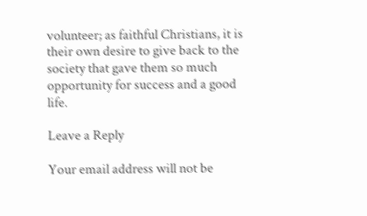volunteer; as faithful Christians, it is their own desire to give back to the society that gave them so much opportunity for success and a good life.

Leave a Reply

Your email address will not be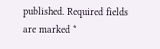published. Required fields are marked *